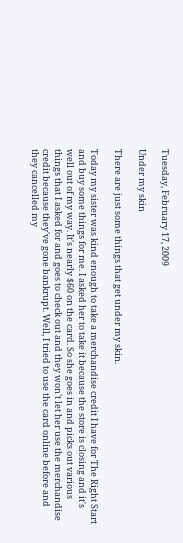Tuesday, February 17, 2009

Under my skin

There are just some things that get under my skin.

Today my sister was kind enough to take a merchandise credit I have for The Right Start and buy some things for me. I asked her to take it because the store is closing and it's well out of my way. It's nearly $60 on the card. So she goes in and picks out various things that I asked for and goes to check out and they won't let her use the merchandise credit because they've gone bankrupt. Well, I tried to use the card online before and they cancelled my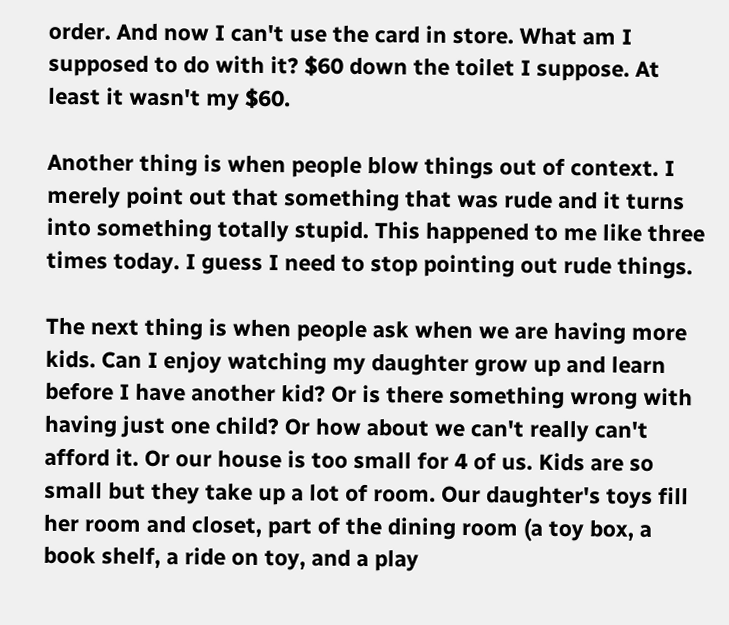order. And now I can't use the card in store. What am I supposed to do with it? $60 down the toilet I suppose. At least it wasn't my $60.

Another thing is when people blow things out of context. I merely point out that something that was rude and it turns into something totally stupid. This happened to me like three times today. I guess I need to stop pointing out rude things.

The next thing is when people ask when we are having more kids. Can I enjoy watching my daughter grow up and learn before I have another kid? Or is there something wrong with having just one child? Or how about we can't really can't afford it. Or our house is too small for 4 of us. Kids are so small but they take up a lot of room. Our daughter's toys fill her room and closet, part of the dining room (a toy box, a book shelf, a ride on toy, and a play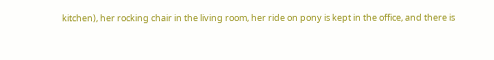kitchen), her rocking chair in the living room, her ride on pony is kept in the office, and there is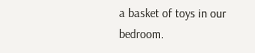a basket of toys in our bedroom.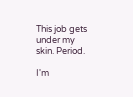This job gets under my skin. Period.

I'm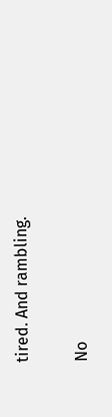tired. And rambling.

No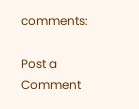comments:

Post a Comment